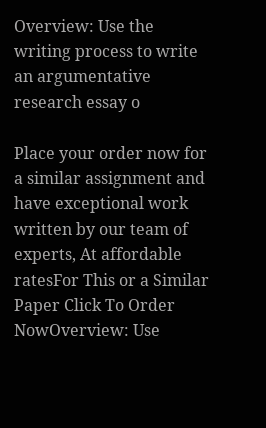Overview: Use the writing process to write an argumentative research essay o

Place your order now for a similar assignment and have exceptional work written by our team of experts, At affordable ratesFor This or a Similar Paper Click To Order NowOverview: Use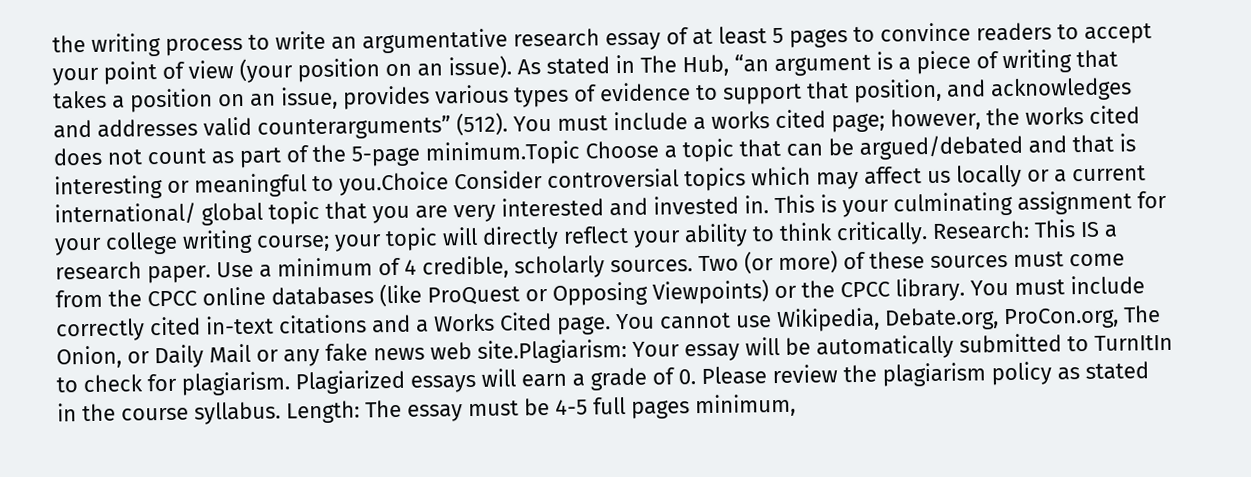the writing process to write an argumentative research essay of at least 5 pages to convince readers to accept your point of view (your position on an issue). As stated in The Hub, “an argument is a piece of writing that takes a position on an issue, provides various types of evidence to support that position, and acknowledges and addresses valid counterarguments” (512). You must include a works cited page; however, the works cited does not count as part of the 5-page minimum.Topic Choose a topic that can be argued/debated and that is interesting or meaningful to you.Choice Consider controversial topics which may affect us locally or a current international/ global topic that you are very interested and invested in. This is your culminating assignment for your college writing course; your topic will directly reflect your ability to think critically. Research: This IS a research paper. Use a minimum of 4 credible, scholarly sources. Two (or more) of these sources must come from the CPCC online databases (like ProQuest or Opposing Viewpoints) or the CPCC library. You must include correctly cited in-text citations and a Works Cited page. You cannot use Wikipedia, Debate.org, ProCon.org, The Onion, or Daily Mail or any fake news web site.Plagiarism: Your essay will be automatically submitted to TurnItIn to check for plagiarism. Plagiarized essays will earn a grade of 0. Please review the plagiarism policy as stated in the course syllabus. Length: The essay must be 4-5 full pages minimum,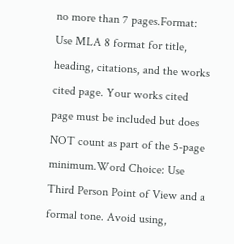no more than 7 pages.Format: Use MLA 8 format for title, heading, citations, and the works cited page. Your works cited page must be included but does NOT count as part of the 5-page minimum.Word Choice: Use Third Person Point of View and a formal tone. Avoid using,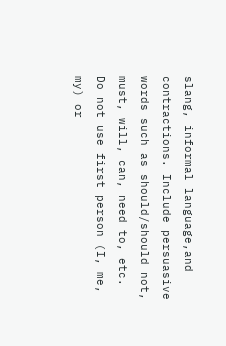slang, informal language,and contractions. Include persuasive words such as should/should not, must, will, can, need to, etc. Do not use first person (I, me, my) or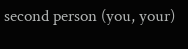second person (you, your)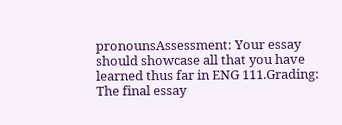pronounsAssessment: Your essay should showcase all that you have learned thus far in ENG 111.Grading: The final essay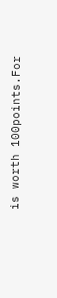is worth 100points.For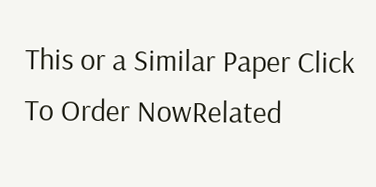This or a Similar Paper Click To Order NowRelated